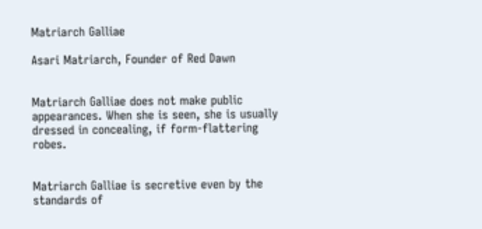Matriarch Galliae

Asari Matriarch, Founder of Red Dawn


Matriarch Galliae does not make public appearances. When she is seen, she is usually dressed in concealing, if form-flattering robes.


Matriarch Galliae is secretive even by the standards of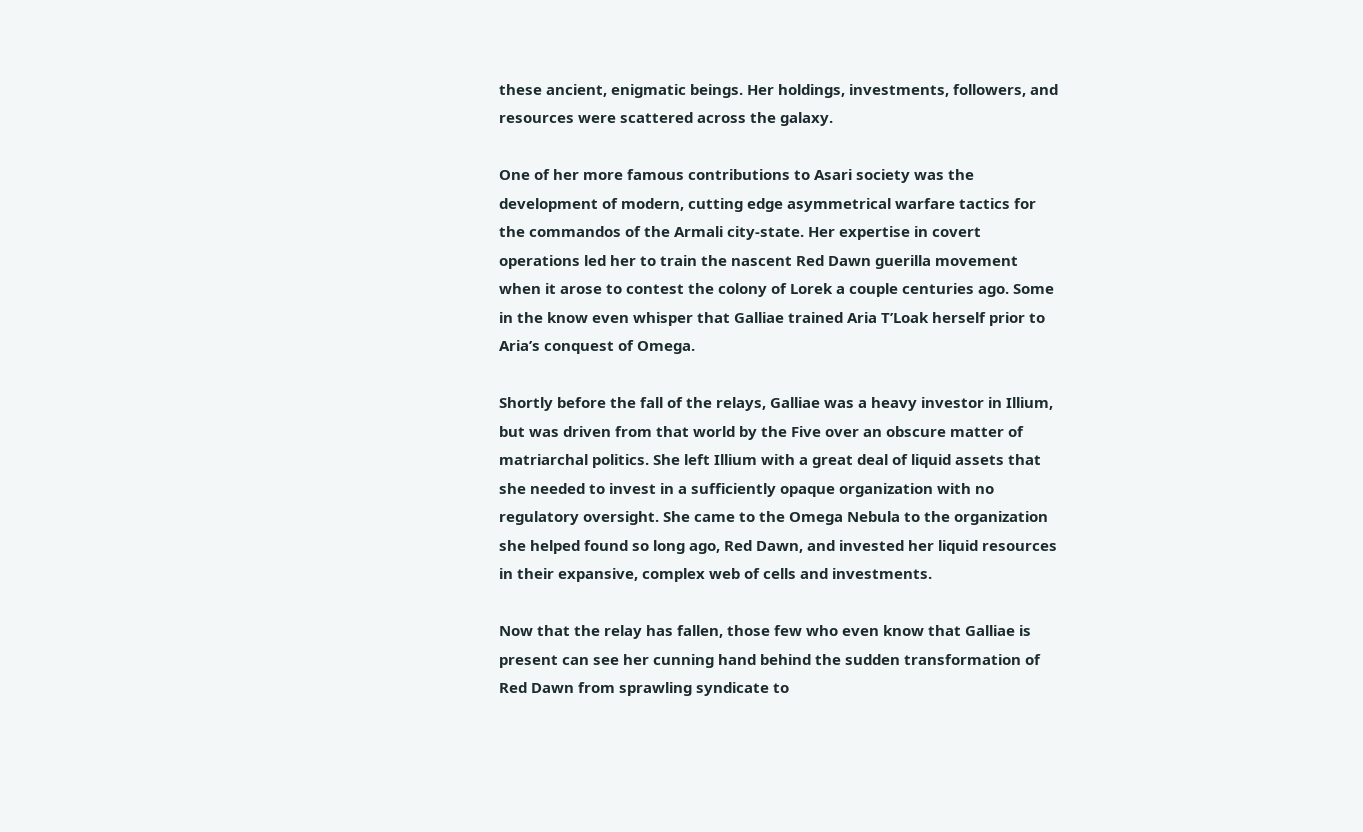these ancient, enigmatic beings. Her holdings, investments, followers, and resources were scattered across the galaxy.

One of her more famous contributions to Asari society was the development of modern, cutting edge asymmetrical warfare tactics for the commandos of the Armali city-state. Her expertise in covert operations led her to train the nascent Red Dawn guerilla movement when it arose to contest the colony of Lorek a couple centuries ago. Some in the know even whisper that Galliae trained Aria T’Loak herself prior to Aria’s conquest of Omega.

Shortly before the fall of the relays, Galliae was a heavy investor in Illium, but was driven from that world by the Five over an obscure matter of matriarchal politics. She left Illium with a great deal of liquid assets that she needed to invest in a sufficiently opaque organization with no regulatory oversight. She came to the Omega Nebula to the organization she helped found so long ago, Red Dawn, and invested her liquid resources in their expansive, complex web of cells and investments.

Now that the relay has fallen, those few who even know that Galliae is present can see her cunning hand behind the sudden transformation of Red Dawn from sprawling syndicate to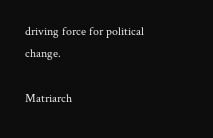driving force for political change.

Matriarch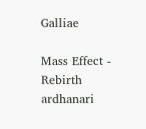Galliae

Mass Effect - Rebirth ardhanari